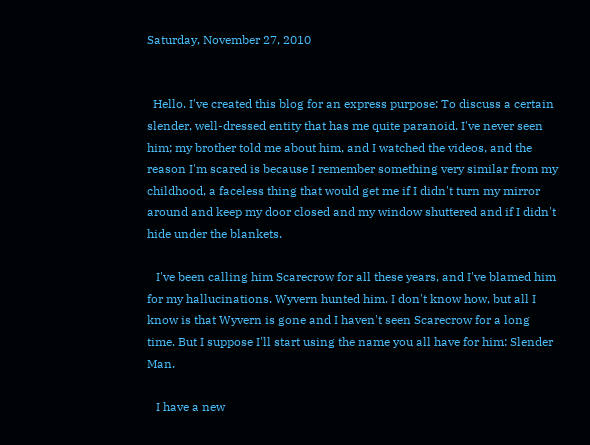Saturday, November 27, 2010


  Hello. I've created this blog for an express purpose: To discuss a certain slender, well-dressed entity that has me quite paranoid. I've never seen him; my brother told me about him, and I watched the videos, and the reason I'm scared is because I remember something very similar from my childhood, a faceless thing that would get me if I didn't turn my mirror around and keep my door closed and my window shuttered and if I didn't hide under the blankets.

   I've been calling him Scarecrow for all these years, and I've blamed him for my hallucinations. Wyvern hunted him. I don't know how, but all I know is that Wyvern is gone and I haven't seen Scarecrow for a long time. But I suppose I'll start using the name you all have for him: Slender Man.

   I have a new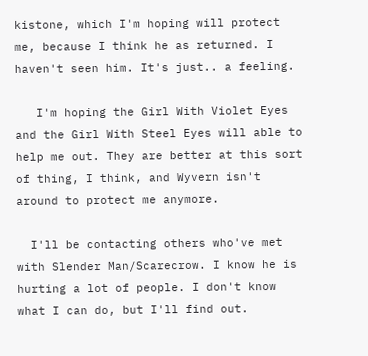kistone, which I'm hoping will protect me, because I think he as returned. I haven't seen him. It's just.. a feeling.

   I'm hoping the Girl With Violet Eyes and the Girl With Steel Eyes will able to help me out. They are better at this sort of thing, I think, and Wyvern isn't around to protect me anymore.

  I'll be contacting others who've met with Slender Man/Scarecrow. I know he is hurting a lot of people. I don't know what I can do, but I'll find out.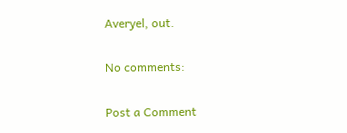Averyel, out.

No comments:

Post a Comment